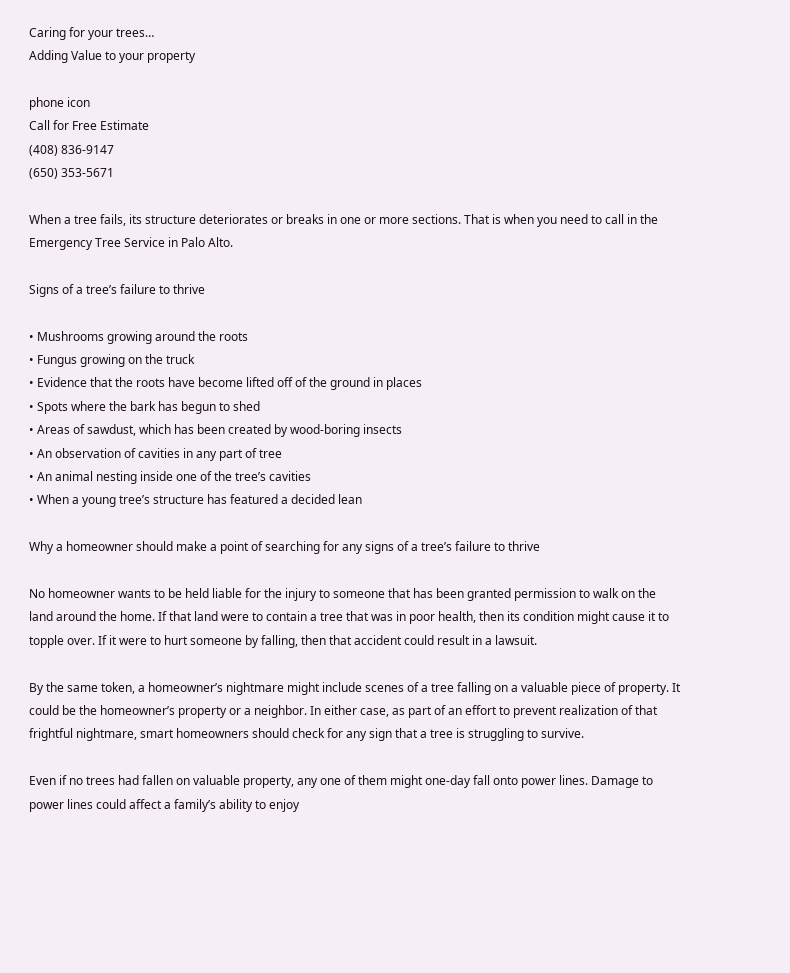Caring for your trees…
Adding Value to your property

phone icon
Call for Free Estimate
(408) 836-9147
(650) 353-5671

When a tree fails, its structure deteriorates or breaks in one or more sections. That is when you need to call in the Emergency Tree Service in Palo Alto.

Signs of a tree’s failure to thrive

• Mushrooms growing around the roots
• Fungus growing on the truck
• Evidence that the roots have become lifted off of the ground in places
• Spots where the bark has begun to shed
• Areas of sawdust, which has been created by wood-boring insects
• An observation of cavities in any part of tree
• An animal nesting inside one of the tree’s cavities
• When a young tree’s structure has featured a decided lean

Why a homeowner should make a point of searching for any signs of a tree’s failure to thrive

No homeowner wants to be held liable for the injury to someone that has been granted permission to walk on the land around the home. If that land were to contain a tree that was in poor health, then its condition might cause it to topple over. If it were to hurt someone by falling, then that accident could result in a lawsuit.

By the same token, a homeowner’s nightmare might include scenes of a tree falling on a valuable piece of property. It could be the homeowner’s property or a neighbor. In either case, as part of an effort to prevent realization of that frightful nightmare, smart homeowners should check for any sign that a tree is struggling to survive.

Even if no trees had fallen on valuable property, any one of them might one-day fall onto power lines. Damage to power lines could affect a family’s ability to enjoy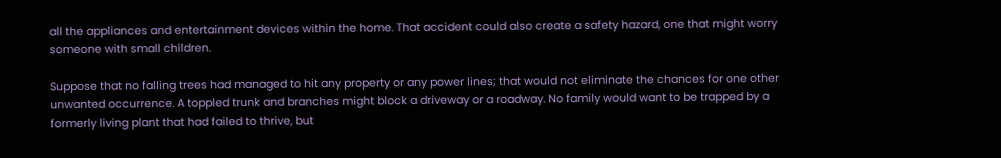all the appliances and entertainment devices within the home. That accident could also create a safety hazard, one that might worry someone with small children.

Suppose that no falling trees had managed to hit any property or any power lines; that would not eliminate the chances for one other unwanted occurrence. A toppled trunk and branches might block a driveway or a roadway. No family would want to be trapped by a formerly living plant that had failed to thrive, but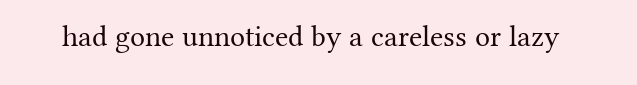had gone unnoticed by a careless or lazy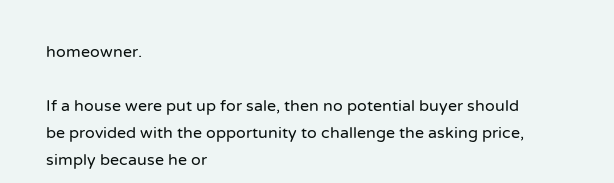homeowner.

If a house were put up for sale, then no potential buyer should be provided with the opportunity to challenge the asking price, simply because he or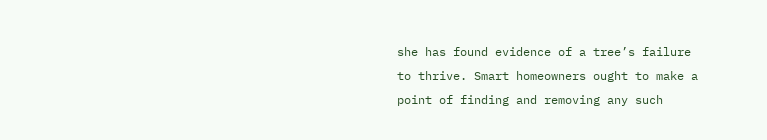she has found evidence of a tree’s failure to thrive. Smart homeowners ought to make a point of finding and removing any such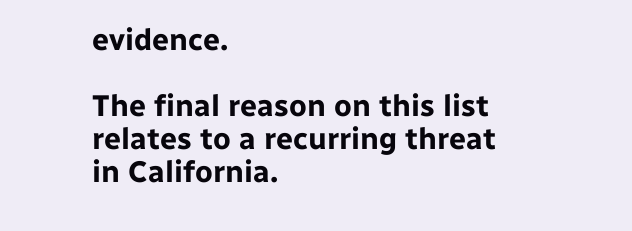evidence.

The final reason on this list relates to a recurring threat in California.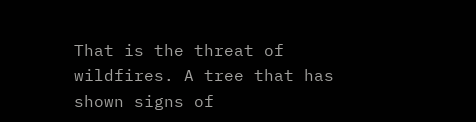That is the threat of wildfires. A tree that has shown signs of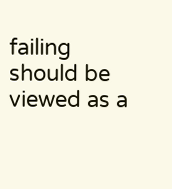failing should be viewed as a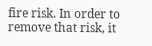fire risk. In order to remove that risk, it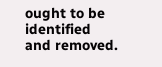ought to be identified and removed.